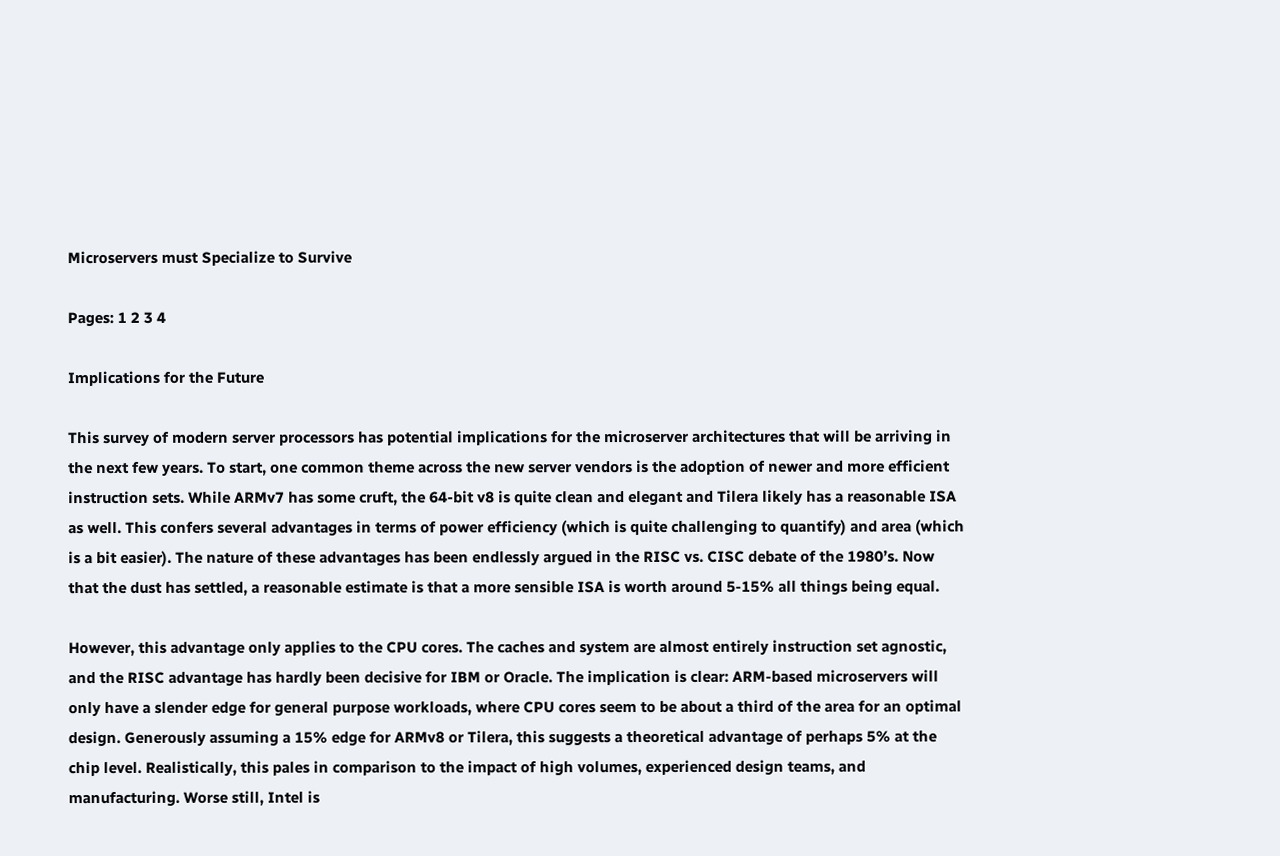Microservers must Specialize to Survive

Pages: 1 2 3 4

Implications for the Future

This survey of modern server processors has potential implications for the microserver architectures that will be arriving in the next few years. To start, one common theme across the new server vendors is the adoption of newer and more efficient instruction sets. While ARMv7 has some cruft, the 64-bit v8 is quite clean and elegant and Tilera likely has a reasonable ISA as well. This confers several advantages in terms of power efficiency (which is quite challenging to quantify) and area (which is a bit easier). The nature of these advantages has been endlessly argued in the RISC vs. CISC debate of the 1980’s. Now that the dust has settled, a reasonable estimate is that a more sensible ISA is worth around 5-15% all things being equal.

However, this advantage only applies to the CPU cores. The caches and system are almost entirely instruction set agnostic, and the RISC advantage has hardly been decisive for IBM or Oracle. The implication is clear: ARM-based microservers will only have a slender edge for general purpose workloads, where CPU cores seem to be about a third of the area for an optimal design. Generously assuming a 15% edge for ARMv8 or Tilera, this suggests a theoretical advantage of perhaps 5% at the chip level. Realistically, this pales in comparison to the impact of high volumes, experienced design teams, and manufacturing. Worse still, Intel is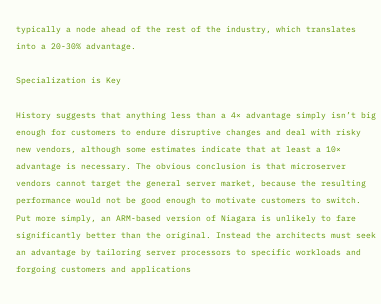typically a node ahead of the rest of the industry, which translates into a 20-30% advantage.

Specialization is Key

History suggests that anything less than a 4× advantage simply isn’t big enough for customers to endure disruptive changes and deal with risky new vendors, although some estimates indicate that at least a 10× advantage is necessary. The obvious conclusion is that microserver vendors cannot target the general server market, because the resulting performance would not be good enough to motivate customers to switch. Put more simply, an ARM-based version of Niagara is unlikely to fare significantly better than the original. Instead the architects must seek an advantage by tailoring server processors to specific workloads and forgoing customers and applications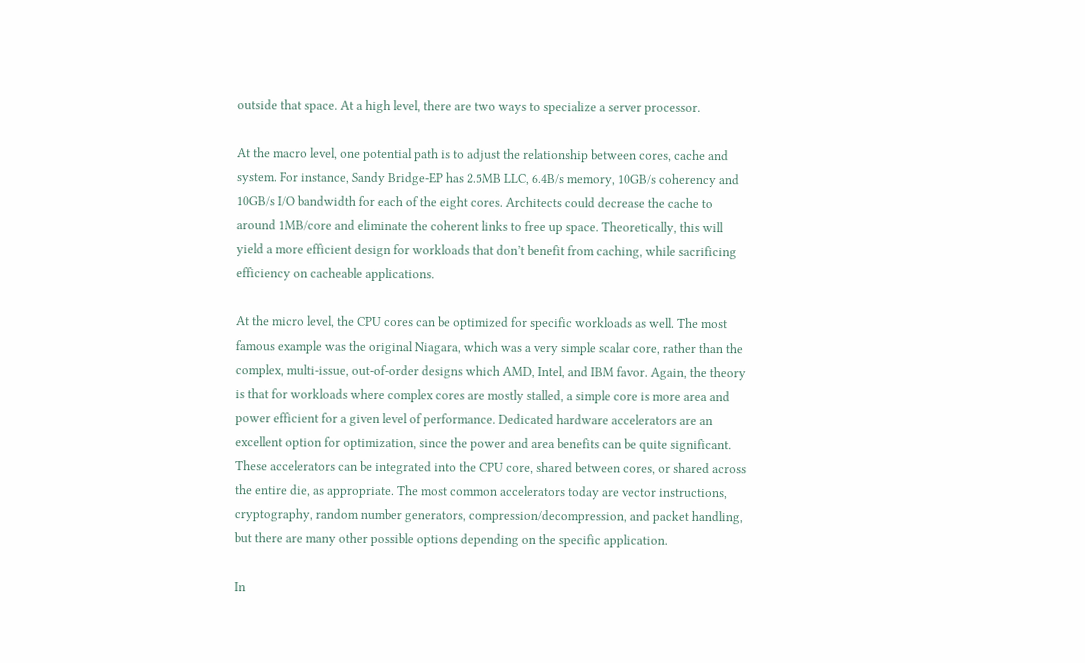outside that space. At a high level, there are two ways to specialize a server processor.

At the macro level, one potential path is to adjust the relationship between cores, cache and system. For instance, Sandy Bridge-EP has 2.5MB LLC, 6.4B/s memory, 10GB/s coherency and 10GB/s I/O bandwidth for each of the eight cores. Architects could decrease the cache to around 1MB/core and eliminate the coherent links to free up space. Theoretically, this will yield a more efficient design for workloads that don’t benefit from caching, while sacrificing efficiency on cacheable applications.

At the micro level, the CPU cores can be optimized for specific workloads as well. The most famous example was the original Niagara, which was a very simple scalar core, rather than the complex, multi-issue, out-of-order designs which AMD, Intel, and IBM favor. Again, the theory is that for workloads where complex cores are mostly stalled, a simple core is more area and power efficient for a given level of performance. Dedicated hardware accelerators are an excellent option for optimization, since the power and area benefits can be quite significant. These accelerators can be integrated into the CPU core, shared between cores, or shared across the entire die, as appropriate. The most common accelerators today are vector instructions, cryptography, random number generators, compression/decompression, and packet handling, but there are many other possible options depending on the specific application.

In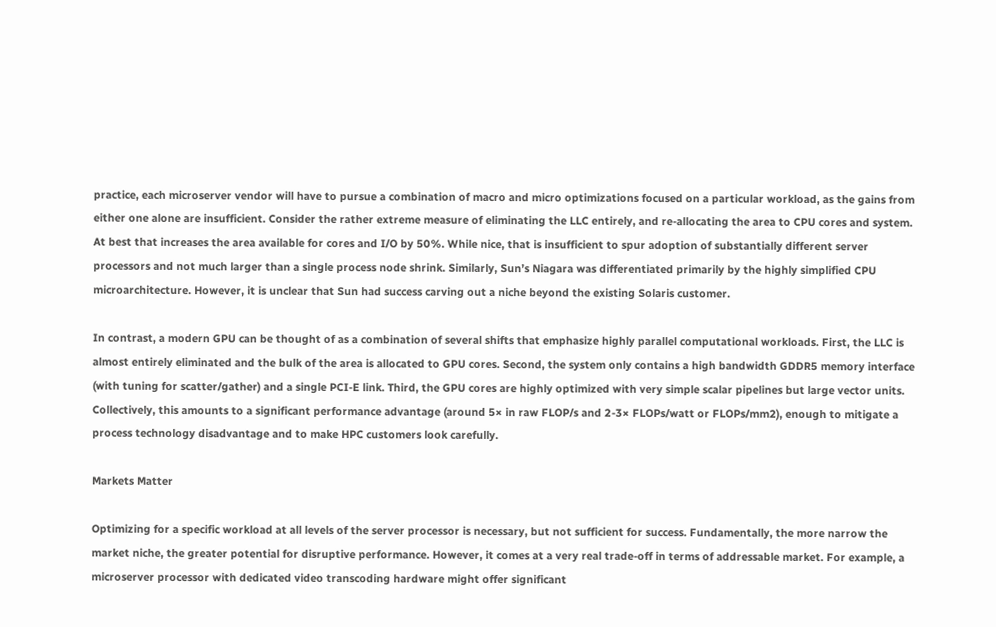practice, each microserver vendor will have to pursue a combination of macro and micro optimizations focused on a particular workload, as the gains from either one alone are insufficient. Consider the rather extreme measure of eliminating the LLC entirely, and re-allocating the area to CPU cores and system. At best that increases the area available for cores and I/O by 50%. While nice, that is insufficient to spur adoption of substantially different server processors and not much larger than a single process node shrink. Similarly, Sun’s Niagara was differentiated primarily by the highly simplified CPU microarchitecture. However, it is unclear that Sun had success carving out a niche beyond the existing Solaris customer.

In contrast, a modern GPU can be thought of as a combination of several shifts that emphasize highly parallel computational workloads. First, the LLC is almost entirely eliminated and the bulk of the area is allocated to GPU cores. Second, the system only contains a high bandwidth GDDR5 memory interface (with tuning for scatter/gather) and a single PCI-E link. Third, the GPU cores are highly optimized with very simple scalar pipelines but large vector units. Collectively, this amounts to a significant performance advantage (around 5× in raw FLOP/s and 2-3× FLOPs/watt or FLOPs/mm2), enough to mitigate a process technology disadvantage and to make HPC customers look carefully.

Markets Matter

Optimizing for a specific workload at all levels of the server processor is necessary, but not sufficient for success. Fundamentally, the more narrow the market niche, the greater potential for disruptive performance. However, it comes at a very real trade-off in terms of addressable market. For example, a microserver processor with dedicated video transcoding hardware might offer significant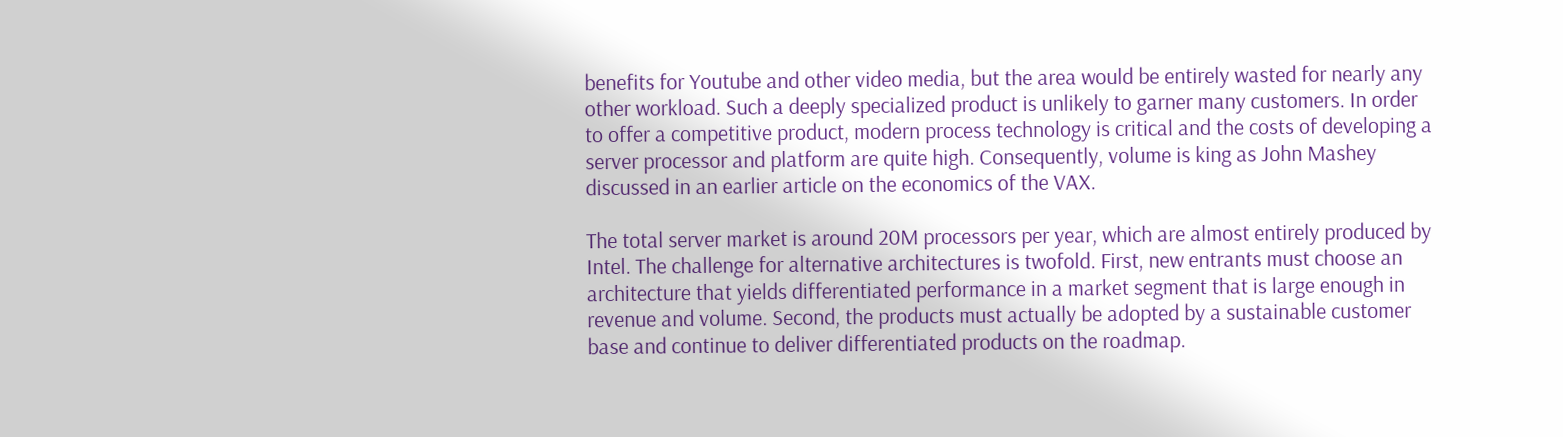benefits for Youtube and other video media, but the area would be entirely wasted for nearly any other workload. Such a deeply specialized product is unlikely to garner many customers. In order to offer a competitive product, modern process technology is critical and the costs of developing a server processor and platform are quite high. Consequently, volume is king as John Mashey discussed in an earlier article on the economics of the VAX.

The total server market is around 20M processors per year, which are almost entirely produced by Intel. The challenge for alternative architectures is twofold. First, new entrants must choose an architecture that yields differentiated performance in a market segment that is large enough in revenue and volume. Second, the products must actually be adopted by a sustainable customer base and continue to deliver differentiated products on the roadmap.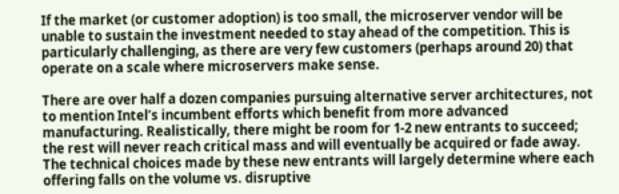If the market (or customer adoption) is too small, the microserver vendor will be unable to sustain the investment needed to stay ahead of the competition. This is particularly challenging, as there are very few customers (perhaps around 20) that operate on a scale where microservers make sense.

There are over half a dozen companies pursuing alternative server architectures, not to mention Intel’s incumbent efforts which benefit from more advanced manufacturing. Realistically, there might be room for 1-2 new entrants to succeed; the rest will never reach critical mass and will eventually be acquired or fade away. The technical choices made by these new entrants will largely determine where each offering falls on the volume vs. disruptive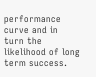performance curve and in turn the likelihood of long term success.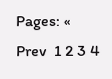Pages: « Prev  1 2 3 4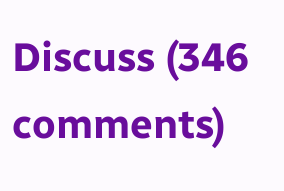Discuss (346 comments)